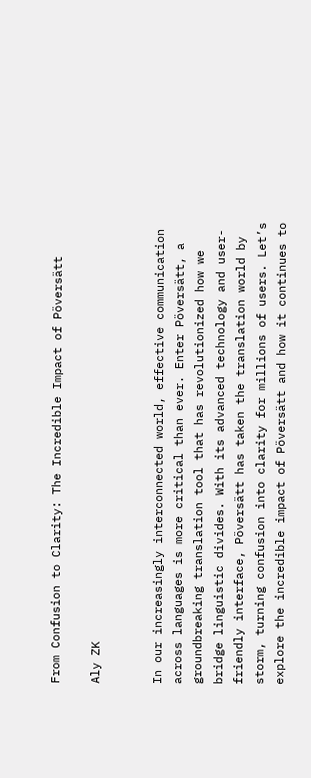From Confusion to Clarity: The Incredible Impact of Pöversätt

Aly ZK


In our increasingly interconnected world, effective communication across languages is more critical than ever. Enter Pöversätt, a groundbreaking translation tool that has revolutionized how we bridge linguistic divides. With its advanced technology and user-friendly interface, Pöversätt has taken the translation world by storm, turning confusion into clarity for millions of users. Let’s explore the incredible impact of Pöversätt and how it continues to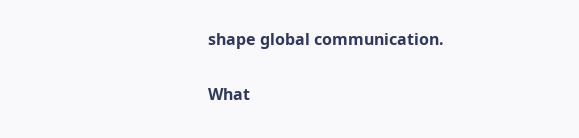shape global communication.

What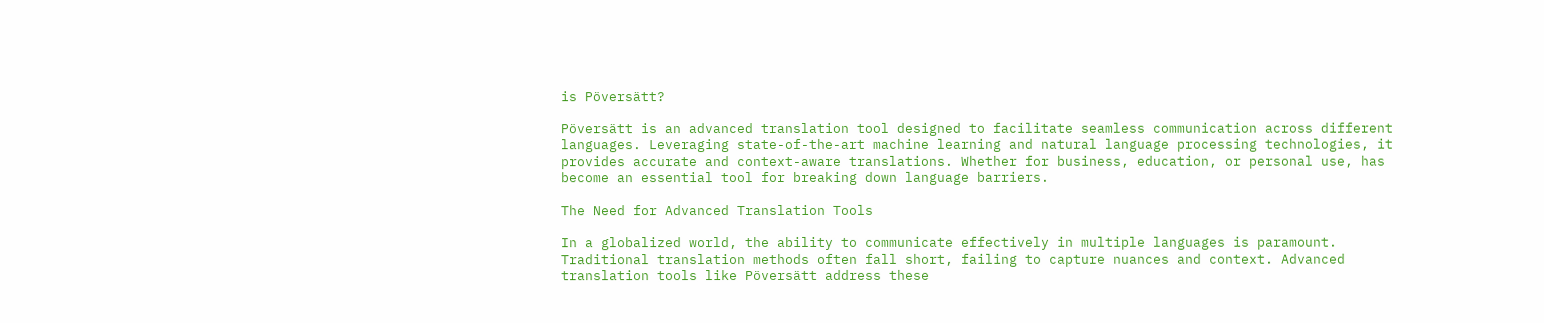is Pöversätt?

Pöversätt is an advanced translation tool designed to facilitate seamless communication across different languages. Leveraging state-of-the-art machine learning and natural language processing technologies, it provides accurate and context-aware translations. Whether for business, education, or personal use, has become an essential tool for breaking down language barriers.

The Need for Advanced Translation Tools

In a globalized world, the ability to communicate effectively in multiple languages is paramount. Traditional translation methods often fall short, failing to capture nuances and context. Advanced translation tools like Pöversätt address these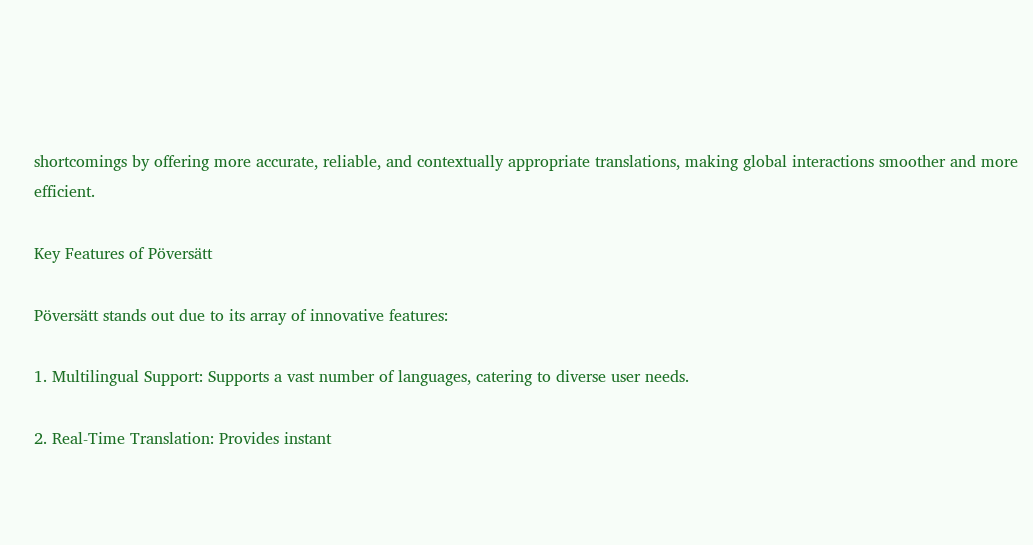shortcomings by offering more accurate, reliable, and contextually appropriate translations, making global interactions smoother and more efficient.

Key Features of Pöversätt

Pöversätt stands out due to its array of innovative features:

1. Multilingual Support: Supports a vast number of languages, catering to diverse user needs.

2. Real-Time Translation: Provides instant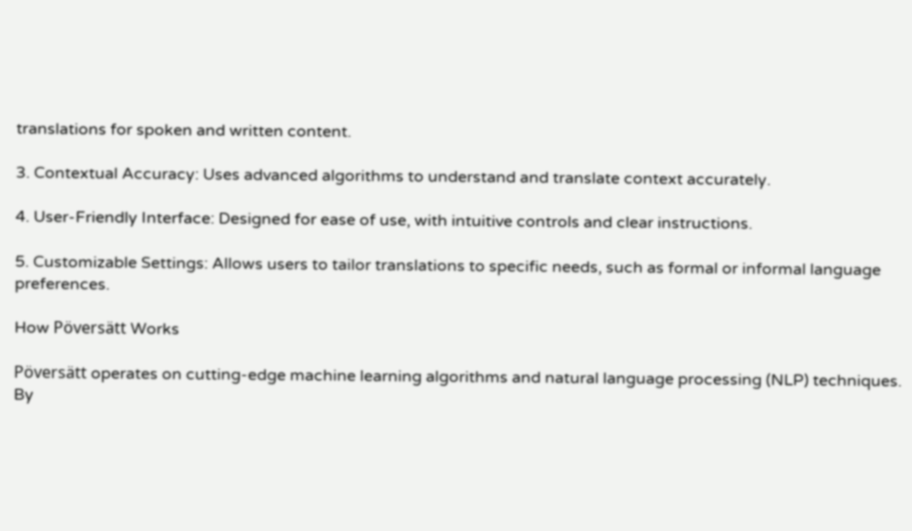translations for spoken and written content.

3. Contextual Accuracy: Uses advanced algorithms to understand and translate context accurately.

4. User-Friendly Interface: Designed for ease of use, with intuitive controls and clear instructions.

5. Customizable Settings: Allows users to tailor translations to specific needs, such as formal or informal language preferences.

How Pöversätt Works

Pöversätt operates on cutting-edge machine learning algorithms and natural language processing (NLP) techniques. By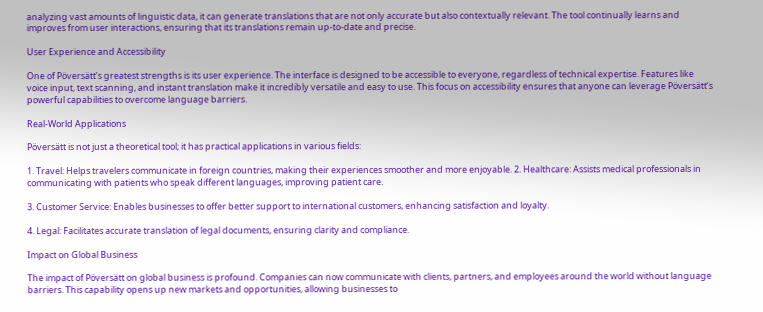analyzing vast amounts of linguistic data, it can generate translations that are not only accurate but also contextually relevant. The tool continually learns and improves from user interactions, ensuring that its translations remain up-to-date and precise.

User Experience and Accessibility

One of Pöversätt’s greatest strengths is its user experience. The interface is designed to be accessible to everyone, regardless of technical expertise. Features like voice input, text scanning, and instant translation make it incredibly versatile and easy to use. This focus on accessibility ensures that anyone can leverage Pöversätt’s powerful capabilities to overcome language barriers.

Real-World Applications

Pöversätt is not just a theoretical tool; it has practical applications in various fields:

1. Travel: Helps travelers communicate in foreign countries, making their experiences smoother and more enjoyable. 2. Healthcare: Assists medical professionals in communicating with patients who speak different languages, improving patient care.

3. Customer Service: Enables businesses to offer better support to international customers, enhancing satisfaction and loyalty.

4. Legal: Facilitates accurate translation of legal documents, ensuring clarity and compliance.

Impact on Global Business

The impact of Pöversätt on global business is profound. Companies can now communicate with clients, partners, and employees around the world without language barriers. This capability opens up new markets and opportunities, allowing businesses to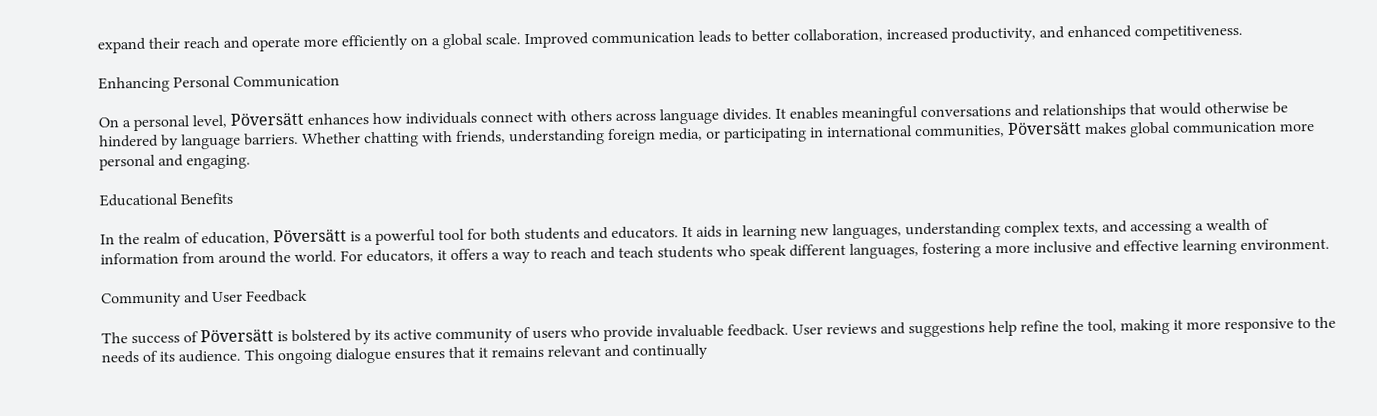expand their reach and operate more efficiently on a global scale. Improved communication leads to better collaboration, increased productivity, and enhanced competitiveness.

Enhancing Personal Communication

On a personal level, Pöversätt enhances how individuals connect with others across language divides. It enables meaningful conversations and relationships that would otherwise be hindered by language barriers. Whether chatting with friends, understanding foreign media, or participating in international communities, Pöversätt makes global communication more personal and engaging.

Educational Benefits

In the realm of education, Pöversätt is a powerful tool for both students and educators. It aids in learning new languages, understanding complex texts, and accessing a wealth of information from around the world. For educators, it offers a way to reach and teach students who speak different languages, fostering a more inclusive and effective learning environment.

Community and User Feedback

The success of Pöversätt is bolstered by its active community of users who provide invaluable feedback. User reviews and suggestions help refine the tool, making it more responsive to the needs of its audience. This ongoing dialogue ensures that it remains relevant and continually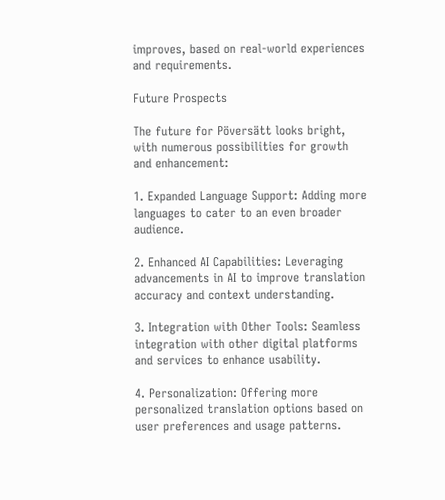improves, based on real-world experiences and requirements.

Future Prospects

The future for Pöversätt looks bright, with numerous possibilities for growth and enhancement:

1. Expanded Language Support: Adding more languages to cater to an even broader audience.

2. Enhanced AI Capabilities: Leveraging advancements in AI to improve translation accuracy and context understanding.

3. Integration with Other Tools: Seamless integration with other digital platforms and services to enhance usability.

4. Personalization: Offering more personalized translation options based on user preferences and usage patterns.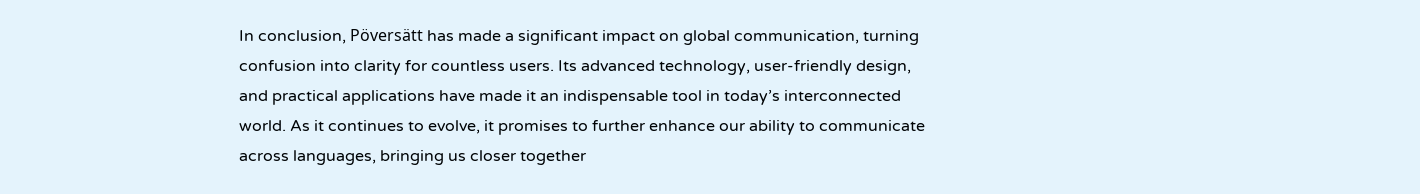In conclusion, Pöversätt has made a significant impact on global communication, turning confusion into clarity for countless users. Its advanced technology, user-friendly design, and practical applications have made it an indispensable tool in today’s interconnected world. As it continues to evolve, it promises to further enhance our ability to communicate across languages, bringing us closer together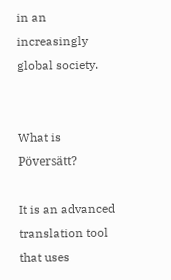in an increasingly global society.


What is Pöversätt?

It is an advanced translation tool that uses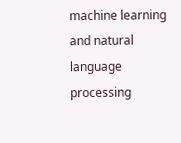machine learning and natural language processing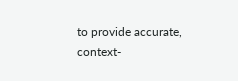to provide accurate, context-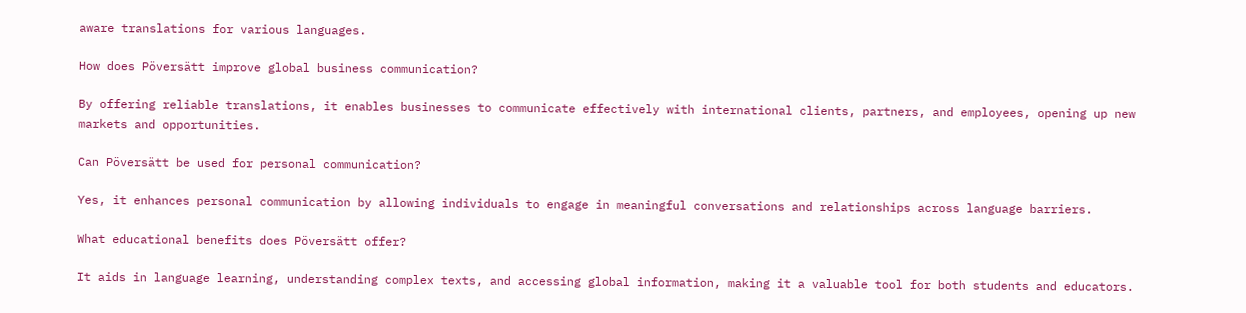aware translations for various languages.

How does Pöversätt improve global business communication?

By offering reliable translations, it enables businesses to communicate effectively with international clients, partners, and employees, opening up new markets and opportunities.

Can Pöversätt be used for personal communication?

Yes, it enhances personal communication by allowing individuals to engage in meaningful conversations and relationships across language barriers.

What educational benefits does Pöversätt offer?

It aids in language learning, understanding complex texts, and accessing global information, making it a valuable tool for both students and educators.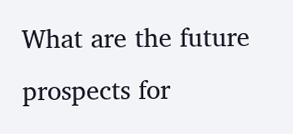What are the future prospects for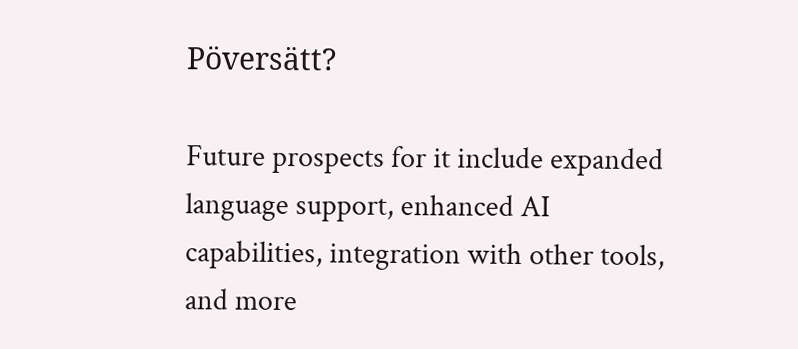Pöversätt?

Future prospects for it include expanded language support, enhanced AI capabilities, integration with other tools, and more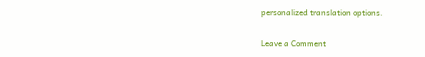personalized translation options.

Leave a Comment